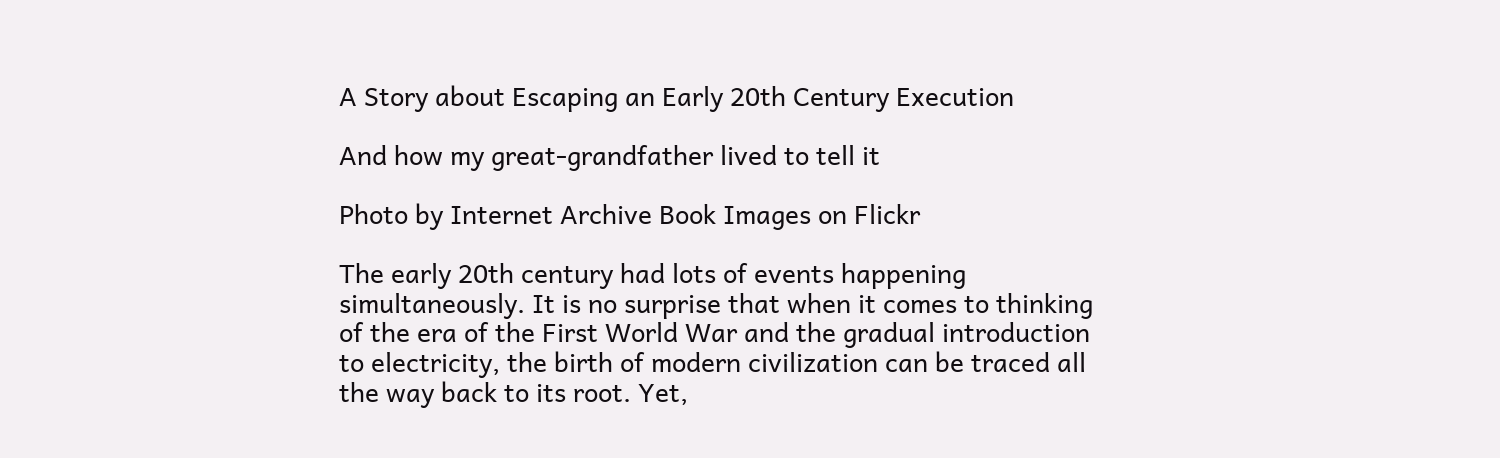A Story about Escaping an Early 20th Century Execution

And how my great-grandfather lived to tell it

Photo by Internet Archive Book Images on Flickr

The early 20th century had lots of events happening simultaneously. It is no surprise that when it comes to thinking of the era of the First World War and the gradual introduction to electricity, the birth of modern civilization can be traced all the way back to its root. Yet,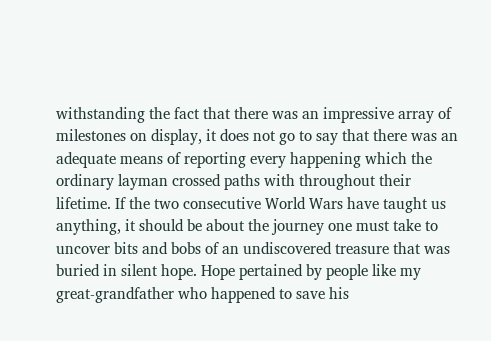withstanding the fact that there was an impressive array of milestones on display, it does not go to say that there was an adequate means of reporting every happening which the ordinary layman crossed paths with throughout their lifetime. If the two consecutive World Wars have taught us anything, it should be about the journey one must take to uncover bits and bobs of an undiscovered treasure that was buried in silent hope. Hope pertained by people like my great-grandfather who happened to save his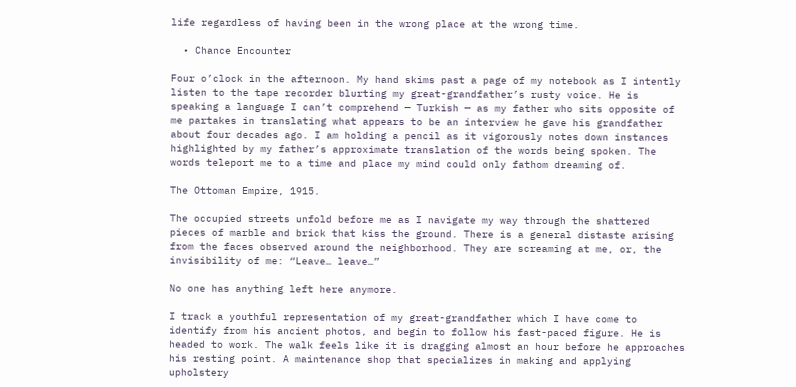life regardless of having been in the wrong place at the wrong time.

  • Chance Encounter

Four o’clock in the afternoon. My hand skims past a page of my notebook as I intently listen to the tape recorder blurting my great-grandfather’s rusty voice. He is speaking a language I can’t comprehend — Turkish — as my father who sits opposite of me partakes in translating what appears to be an interview he gave his grandfather about four decades ago. I am holding a pencil as it vigorously notes down instances highlighted by my father’s approximate translation of the words being spoken. The words teleport me to a time and place my mind could only fathom dreaming of.

The Ottoman Empire, 1915.

The occupied streets unfold before me as I navigate my way through the shattered pieces of marble and brick that kiss the ground. There is a general distaste arising from the faces observed around the neighborhood. They are screaming at me, or, the invisibility of me: “Leave… leave…”

No one has anything left here anymore.

I track a youthful representation of my great-grandfather which I have come to identify from his ancient photos, and begin to follow his fast-paced figure. He is headed to work. The walk feels like it is dragging almost an hour before he approaches his resting point. A maintenance shop that specializes in making and applying upholstery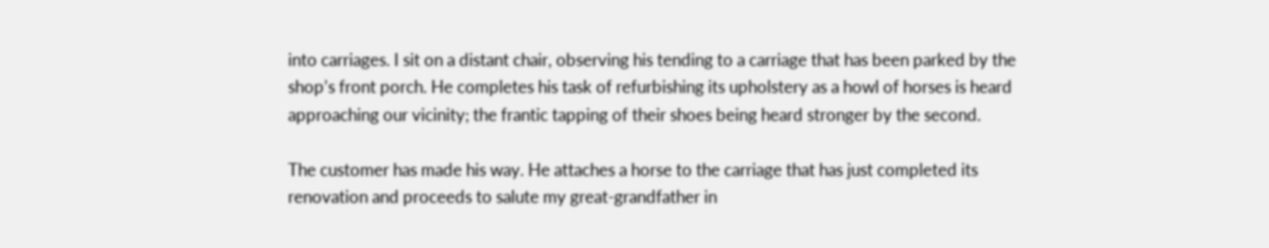into carriages. I sit on a distant chair, observing his tending to a carriage that has been parked by the shop’s front porch. He completes his task of refurbishing its upholstery as a howl of horses is heard approaching our vicinity; the frantic tapping of their shoes being heard stronger by the second.

The customer has made his way. He attaches a horse to the carriage that has just completed its renovation and proceeds to salute my great-grandfather in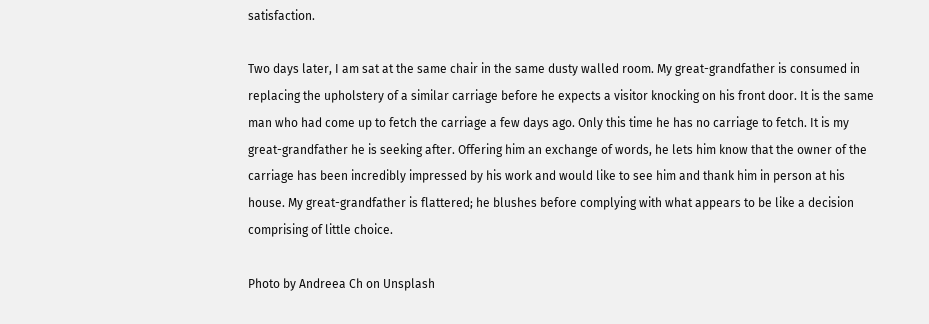satisfaction.

Two days later, I am sat at the same chair in the same dusty walled room. My great-grandfather is consumed in replacing the upholstery of a similar carriage before he expects a visitor knocking on his front door. It is the same man who had come up to fetch the carriage a few days ago. Only this time he has no carriage to fetch. It is my great-grandfather he is seeking after. Offering him an exchange of words, he lets him know that the owner of the carriage has been incredibly impressed by his work and would like to see him and thank him in person at his house. My great-grandfather is flattered; he blushes before complying with what appears to be like a decision comprising of little choice.

Photo by Andreea Ch on Unsplash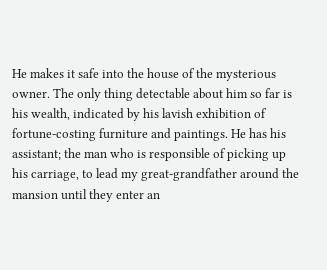He makes it safe into the house of the mysterious owner. The only thing detectable about him so far is his wealth, indicated by his lavish exhibition of fortune-costing furniture and paintings. He has his assistant; the man who is responsible of picking up his carriage, to lead my great-grandfather around the mansion until they enter an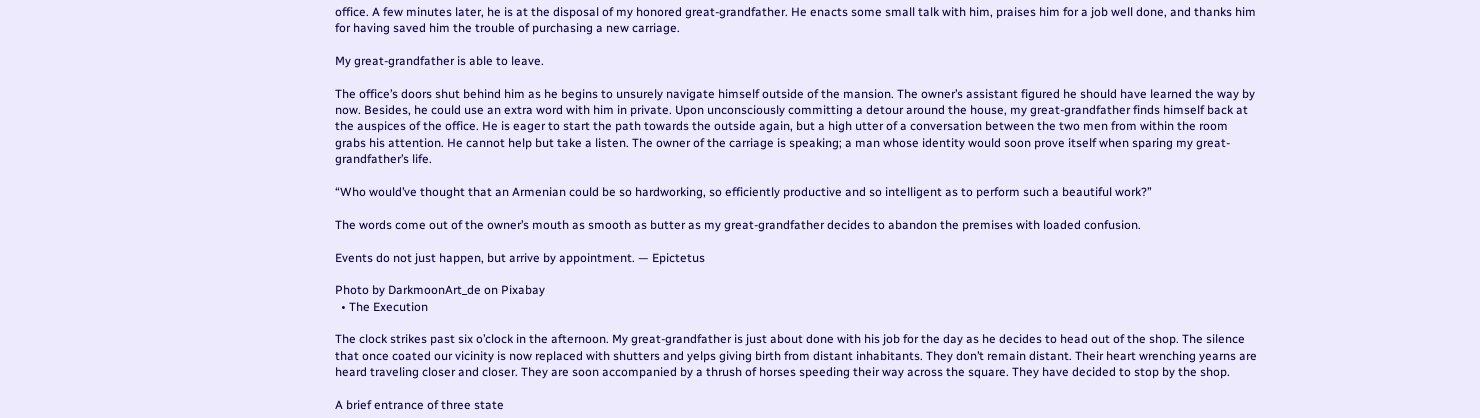office. A few minutes later, he is at the disposal of my honored great-grandfather. He enacts some small talk with him, praises him for a job well done, and thanks him for having saved him the trouble of purchasing a new carriage.

My great-grandfather is able to leave.

The office’s doors shut behind him as he begins to unsurely navigate himself outside of the mansion. The owner’s assistant figured he should have learned the way by now. Besides, he could use an extra word with him in private. Upon unconsciously committing a detour around the house, my great-grandfather finds himself back at the auspices of the office. He is eager to start the path towards the outside again, but a high utter of a conversation between the two men from within the room grabs his attention. He cannot help but take a listen. The owner of the carriage is speaking; a man whose identity would soon prove itself when sparing my great-grandfather’s life.

“Who would’ve thought that an Armenian could be so hardworking, so efficiently productive and so intelligent as to perform such a beautiful work?”

The words come out of the owner’s mouth as smooth as butter as my great-grandfather decides to abandon the premises with loaded confusion.

Events do not just happen, but arrive by appointment. — Epictetus

Photo by DarkmoonArt_de on Pixabay
  • The Execution

The clock strikes past six o’clock in the afternoon. My great-grandfather is just about done with his job for the day as he decides to head out of the shop. The silence that once coated our vicinity is now replaced with shutters and yelps giving birth from distant inhabitants. They don’t remain distant. Their heart wrenching yearns are heard traveling closer and closer. They are soon accompanied by a thrush of horses speeding their way across the square. They have decided to stop by the shop.

A brief entrance of three state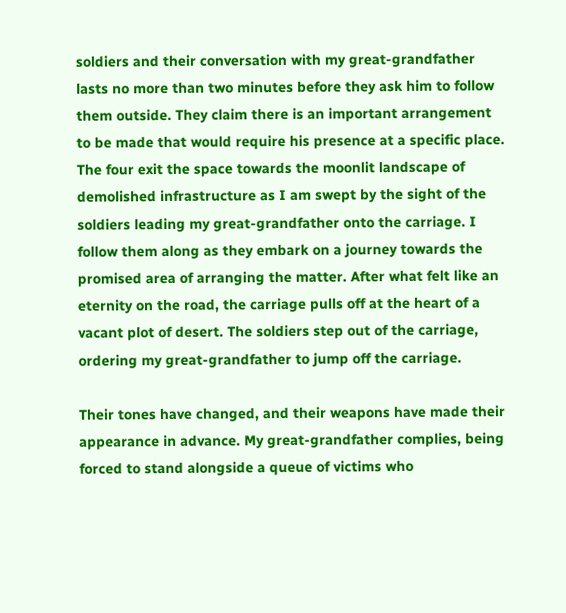soldiers and their conversation with my great-grandfather lasts no more than two minutes before they ask him to follow them outside. They claim there is an important arrangement to be made that would require his presence at a specific place. The four exit the space towards the moonlit landscape of demolished infrastructure as I am swept by the sight of the soldiers leading my great-grandfather onto the carriage. I follow them along as they embark on a journey towards the promised area of arranging the matter. After what felt like an eternity on the road, the carriage pulls off at the heart of a vacant plot of desert. The soldiers step out of the carriage, ordering my great-grandfather to jump off the carriage.

Their tones have changed, and their weapons have made their appearance in advance. My great-grandfather complies, being forced to stand alongside a queue of victims who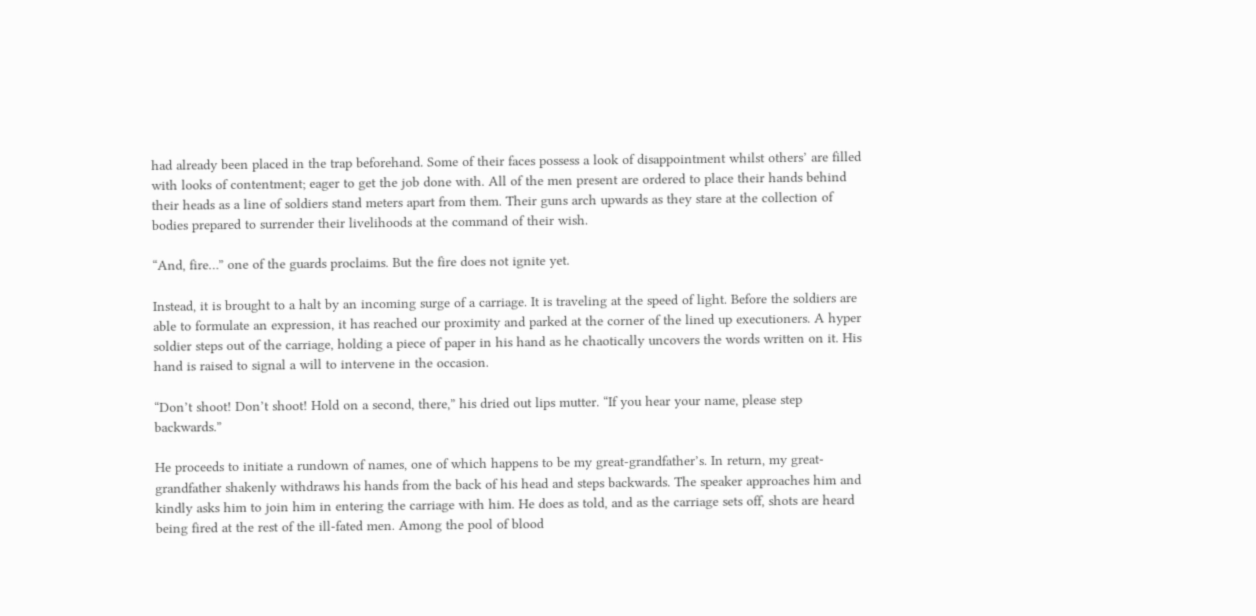had already been placed in the trap beforehand. Some of their faces possess a look of disappointment whilst others’ are filled with looks of contentment; eager to get the job done with. All of the men present are ordered to place their hands behind their heads as a line of soldiers stand meters apart from them. Their guns arch upwards as they stare at the collection of bodies prepared to surrender their livelihoods at the command of their wish.

“And, fire…” one of the guards proclaims. But the fire does not ignite yet.

Instead, it is brought to a halt by an incoming surge of a carriage. It is traveling at the speed of light. Before the soldiers are able to formulate an expression, it has reached our proximity and parked at the corner of the lined up executioners. A hyper soldier steps out of the carriage, holding a piece of paper in his hand as he chaotically uncovers the words written on it. His hand is raised to signal a will to intervene in the occasion.

“Don’t shoot! Don’t shoot! Hold on a second, there,” his dried out lips mutter. “If you hear your name, please step backwards.”

He proceeds to initiate a rundown of names, one of which happens to be my great-grandfather’s. In return, my great-grandfather shakenly withdraws his hands from the back of his head and steps backwards. The speaker approaches him and kindly asks him to join him in entering the carriage with him. He does as told, and as the carriage sets off, shots are heard being fired at the rest of the ill-fated men. Among the pool of blood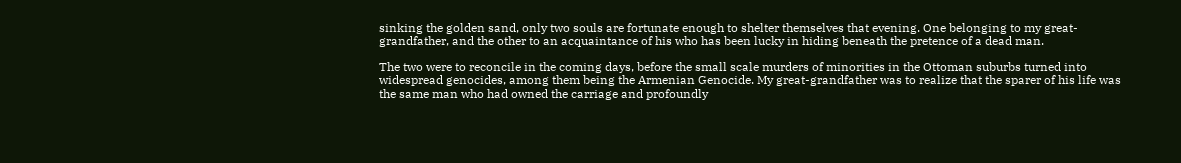sinking the golden sand, only two souls are fortunate enough to shelter themselves that evening. One belonging to my great-grandfather, and the other to an acquaintance of his who has been lucky in hiding beneath the pretence of a dead man.

The two were to reconcile in the coming days, before the small scale murders of minorities in the Ottoman suburbs turned into widespread genocides, among them being the Armenian Genocide. My great-grandfather was to realize that the sparer of his life was the same man who had owned the carriage and profoundly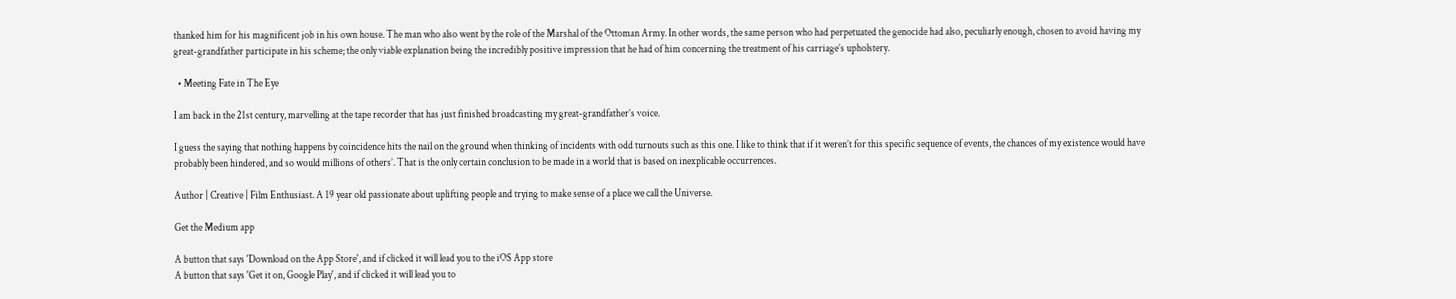thanked him for his magnificent job in his own house. The man who also went by the role of the Marshal of the Ottoman Army. In other words, the same person who had perpetuated the genocide had also, peculiarly enough, chosen to avoid having my great-grandfather participate in his scheme; the only viable explanation being the incredibly positive impression that he had of him concerning the treatment of his carriage’s upholstery.

  • Meeting Fate in The Eye

I am back in the 21st century, marvelling at the tape recorder that has just finished broadcasting my great-grandfather’s voice.

I guess the saying that nothing happens by coincidence hits the nail on the ground when thinking of incidents with odd turnouts such as this one. I like to think that if it weren’t for this specific sequence of events, the chances of my existence would have probably been hindered, and so would millions of others’. That is the only certain conclusion to be made in a world that is based on inexplicable occurrences.

Author | Creative | Film Enthusiast. A 19 year old passionate about uplifting people and trying to make sense of a place we call the Universe.

Get the Medium app

A button that says 'Download on the App Store', and if clicked it will lead you to the iOS App store
A button that says 'Get it on, Google Play', and if clicked it will lead you to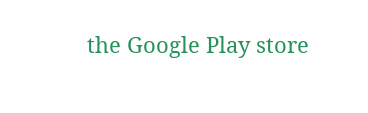the Google Play store